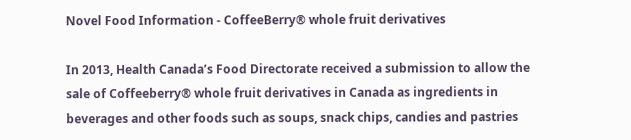Novel Food Information - CoffeeBerry® whole fruit derivatives

In 2013, Health Canada’s Food Directorate received a submission to allow the sale of Coffeeberry® whole fruit derivatives in Canada as ingredients in beverages and other foods such as soups, snack chips, candies and pastries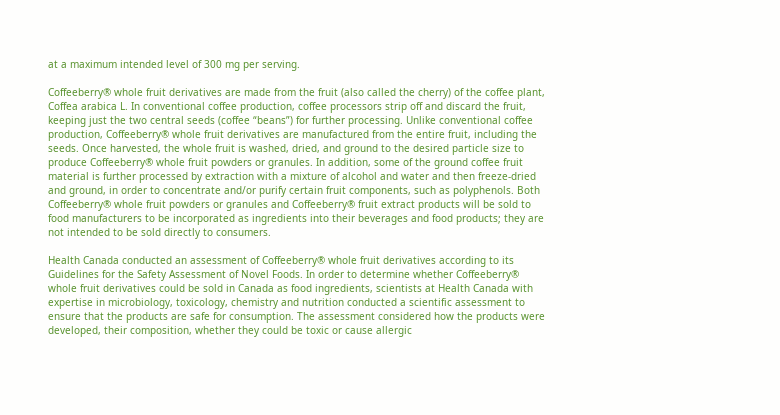at a maximum intended level of 300 mg per serving.

Coffeeberry® whole fruit derivatives are made from the fruit (also called the cherry) of the coffee plant, Coffea arabica L. In conventional coffee production, coffee processors strip off and discard the fruit, keeping just the two central seeds (coffee “beans”) for further processing. Unlike conventional coffee production, Coffeeberry® whole fruit derivatives are manufactured from the entire fruit, including the seeds. Once harvested, the whole fruit is washed, dried, and ground to the desired particle size to produce Coffeeberry® whole fruit powders or granules. In addition, some of the ground coffee fruit material is further processed by extraction with a mixture of alcohol and water and then freeze-dried and ground, in order to concentrate and/or purify certain fruit components, such as polyphenols. Both Coffeeberry® whole fruit powders or granules and Coffeeberry® fruit extract products will be sold to food manufacturers to be incorporated as ingredients into their beverages and food products; they are not intended to be sold directly to consumers.

Health Canada conducted an assessment of Coffeeberry® whole fruit derivatives according to its Guidelines for the Safety Assessment of Novel Foods. In order to determine whether Coffeeberry® whole fruit derivatives could be sold in Canada as food ingredients, scientists at Health Canada with expertise in microbiology, toxicology, chemistry and nutrition conducted a scientific assessment to ensure that the products are safe for consumption. The assessment considered how the products were developed, their composition, whether they could be toxic or cause allergic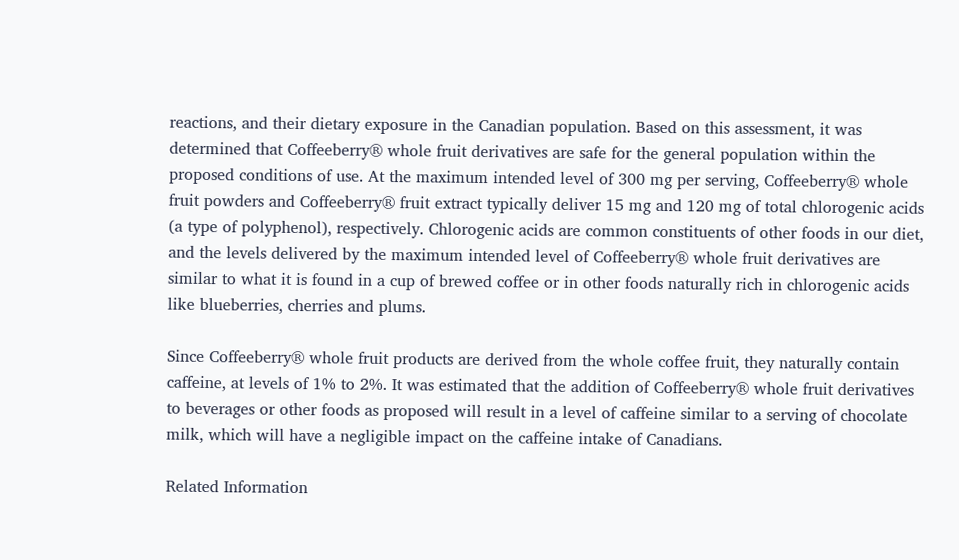reactions, and their dietary exposure in the Canadian population. Based on this assessment, it was determined that Coffeeberry® whole fruit derivatives are safe for the general population within the proposed conditions of use. At the maximum intended level of 300 mg per serving, Coffeeberry® whole fruit powders and Coffeeberry® fruit extract typically deliver 15 mg and 120 mg of total chlorogenic acids (a type of polyphenol), respectively. Chlorogenic acids are common constituents of other foods in our diet, and the levels delivered by the maximum intended level of Coffeeberry® whole fruit derivatives are similar to what it is found in a cup of brewed coffee or in other foods naturally rich in chlorogenic acids like blueberries, cherries and plums.

Since Coffeeberry® whole fruit products are derived from the whole coffee fruit, they naturally contain caffeine, at levels of 1% to 2%. It was estimated that the addition of Coffeeberry® whole fruit derivatives to beverages or other foods as proposed will result in a level of caffeine similar to a serving of chocolate milk, which will have a negligible impact on the caffeine intake of Canadians.

Related Information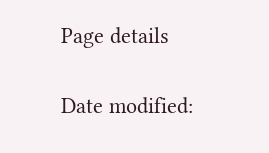Page details

Date modified: